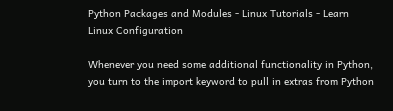Python Packages and Modules - Linux Tutorials - Learn Linux Configuration

Whenever you need some additional functionality in Python, you turn to the import keyword to pull in extras from Python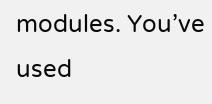modules. You’ve used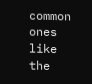common ones like the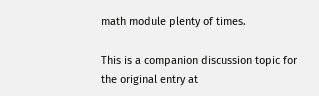math module plenty of times.

This is a companion discussion topic for the original entry at